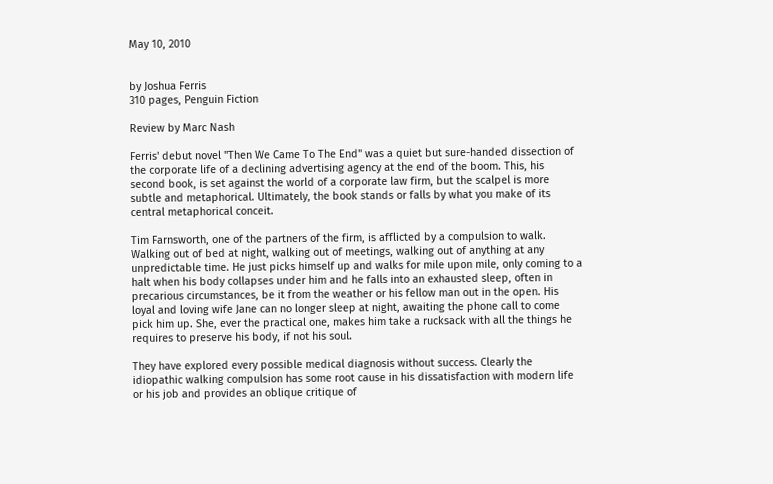May 10, 2010


by Joshua Ferris
310 pages, Penguin Fiction

Review by Marc Nash

Ferris' debut novel "Then We Came To The End" was a quiet but sure-handed dissection of the corporate life of a declining advertising agency at the end of the boom. This, his second book, is set against the world of a corporate law firm, but the scalpel is more subtle and metaphorical. Ultimately, the book stands or falls by what you make of its central metaphorical conceit.

Tim Farnsworth, one of the partners of the firm, is afflicted by a compulsion to walk. Walking out of bed at night, walking out of meetings, walking out of anything at any unpredictable time. He just picks himself up and walks for mile upon mile, only coming to a halt when his body collapses under him and he falls into an exhausted sleep, often in precarious circumstances, be it from the weather or his fellow man out in the open. His loyal and loving wife Jane can no longer sleep at night, awaiting the phone call to come pick him up. She, ever the practical one, makes him take a rucksack with all the things he requires to preserve his body, if not his soul.

They have explored every possible medical diagnosis without success. Clearly the idiopathic walking compulsion has some root cause in his dissatisfaction with modern life or his job and provides an oblique critique of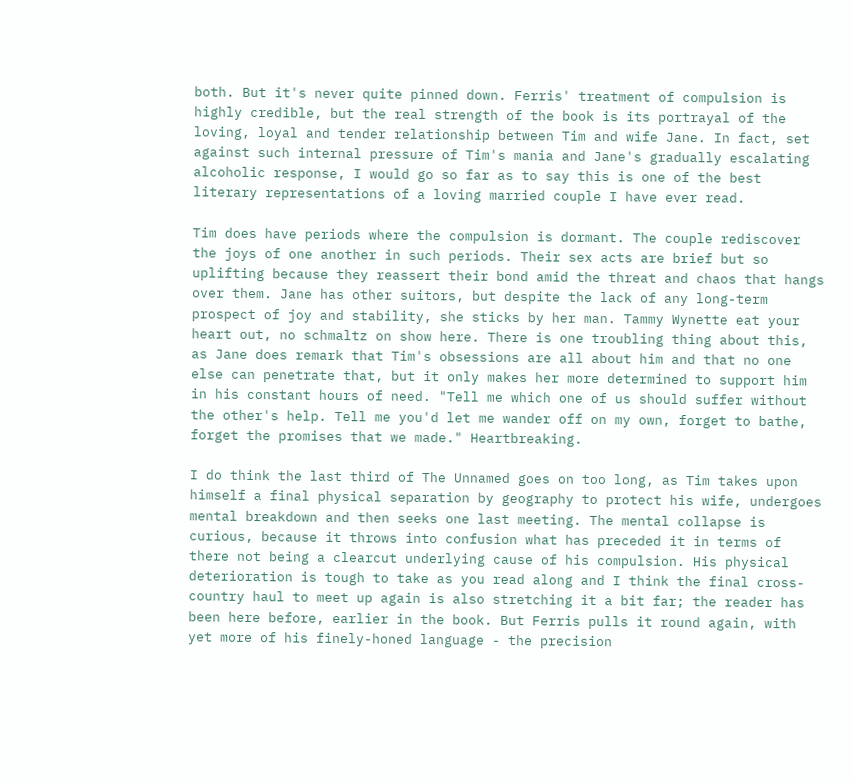both. But it's never quite pinned down. Ferris' treatment of compulsion is highly credible, but the real strength of the book is its portrayal of the loving, loyal and tender relationship between Tim and wife Jane. In fact, set against such internal pressure of Tim's mania and Jane's gradually escalating alcoholic response, I would go so far as to say this is one of the best literary representations of a loving married couple I have ever read.

Tim does have periods where the compulsion is dormant. The couple rediscover the joys of one another in such periods. Their sex acts are brief but so uplifting because they reassert their bond amid the threat and chaos that hangs over them. Jane has other suitors, but despite the lack of any long-term prospect of joy and stability, she sticks by her man. Tammy Wynette eat your heart out, no schmaltz on show here. There is one troubling thing about this, as Jane does remark that Tim's obsessions are all about him and that no one else can penetrate that, but it only makes her more determined to support him in his constant hours of need. "Tell me which one of us should suffer without the other's help. Tell me you'd let me wander off on my own, forget to bathe, forget the promises that we made." Heartbreaking.

I do think the last third of The Unnamed goes on too long, as Tim takes upon himself a final physical separation by geography to protect his wife, undergoes mental breakdown and then seeks one last meeting. The mental collapse is curious, because it throws into confusion what has preceded it in terms of there not being a clearcut underlying cause of his compulsion. His physical deterioration is tough to take as you read along and I think the final cross-country haul to meet up again is also stretching it a bit far; the reader has been here before, earlier in the book. But Ferris pulls it round again, with yet more of his finely-honed language - the precision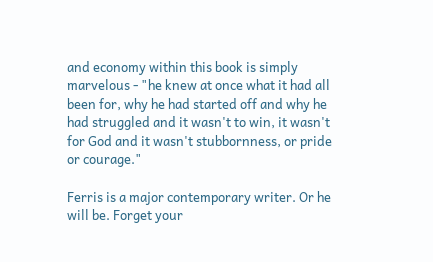and economy within this book is simply marvelous - "he knew at once what it had all been for, why he had started off and why he had struggled and it wasn't to win, it wasn't for God and it wasn't stubbornness, or pride or courage."

Ferris is a major contemporary writer. Or he will be. Forget your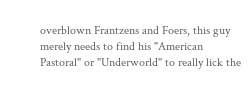overblown Frantzens and Foers, this guy merely needs to find his "American Pastoral" or "Underworld" to really lick the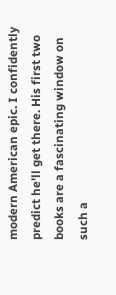modern American epic. I confidently predict he'll get there. His first two books are a fascinating window on such a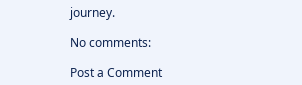journey.

No comments:

Post a Comment